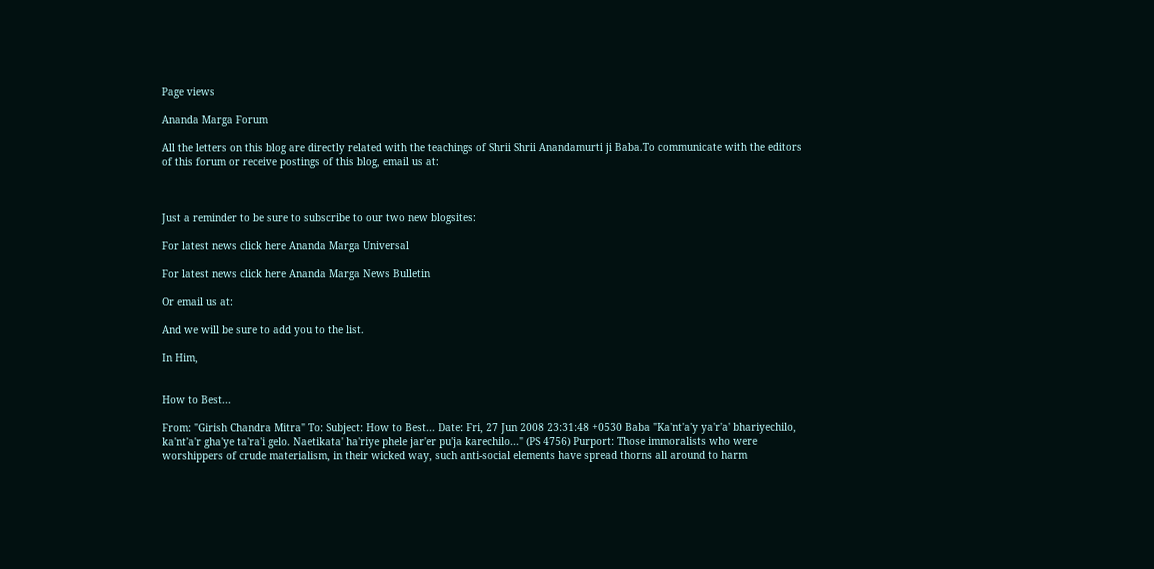Page views

Ananda Marga Forum

All the letters on this blog are directly related with the teachings of Shrii Shrii Anandamurti ji Baba.To communicate with the editors of this forum or receive postings of this blog, email us at:



Just a reminder to be sure to subscribe to our two new blogsites:

For latest news click here Ananda Marga Universal

For latest news click here Ananda Marga News Bulletin

Or email us at:

And we will be sure to add you to the list.

In Him,


How to Best...

From: "Girish Chandra Mitra" To: Subject: How to Best... Date: Fri, 27 Jun 2008 23:31:48 +0530 Baba "Ka'nt'a'y ya'r'a' bhariyechilo, ka'nt'a'r gha'ye ta'ra'i gelo. Naetikata' ha'riye phele jar'er pu'ja karechilo..." (PS 4756) Purport: Those immoralists who were worshippers of crude materialism, in their wicked way, such anti-social elements have spread thorns all around to harm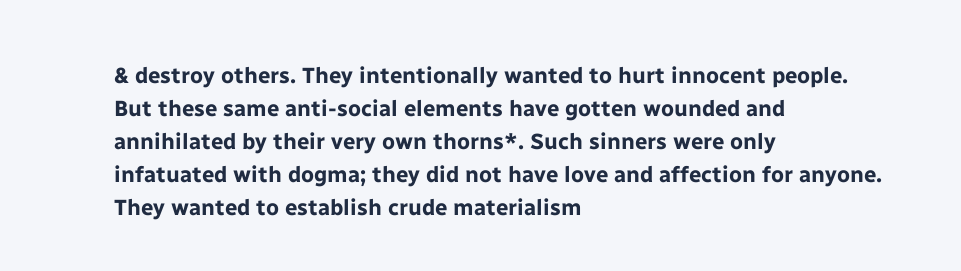& destroy others. They intentionally wanted to hurt innocent people. But these same anti-social elements have gotten wounded and annihilated by their very own thorns*. Such sinners were only infatuated with dogma; they did not have love and affection for anyone. They wanted to establish crude materialism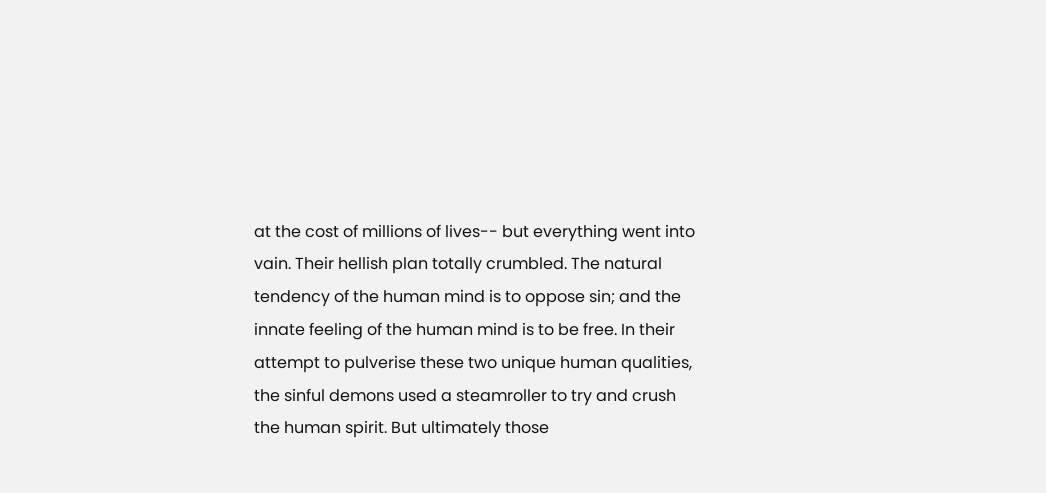at the cost of millions of lives-- but everything went into vain. Their hellish plan totally crumbled. The natural tendency of the human mind is to oppose sin; and the innate feeling of the human mind is to be free. In their attempt to pulverise these two unique human qualities, the sinful demons used a steamroller to try and crush the human spirit. But ultimately those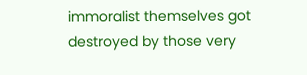immoralist themselves got destroyed by those very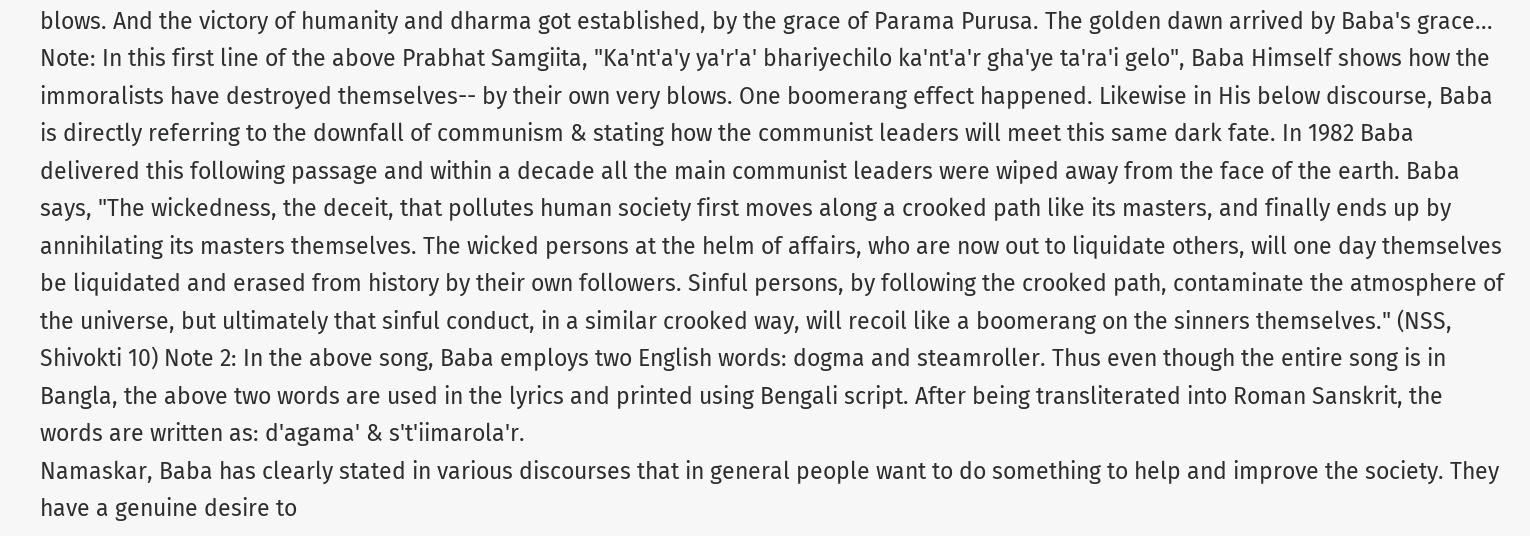blows. And the victory of humanity and dharma got established, by the grace of Parama Purusa. The golden dawn arrived by Baba's grace... Note: In this first line of the above Prabhat Samgiita, "Ka'nt'a'y ya'r'a' bhariyechilo ka'nt'a'r gha'ye ta'ra'i gelo", Baba Himself shows how the immoralists have destroyed themselves-- by their own very blows. One boomerang effect happened. Likewise in His below discourse, Baba is directly referring to the downfall of communism & stating how the communist leaders will meet this same dark fate. In 1982 Baba delivered this following passage and within a decade all the main communist leaders were wiped away from the face of the earth. Baba says, "The wickedness, the deceit, that pollutes human society first moves along a crooked path like its masters, and finally ends up by annihilating its masters themselves. The wicked persons at the helm of affairs, who are now out to liquidate others, will one day themselves be liquidated and erased from history by their own followers. Sinful persons, by following the crooked path, contaminate the atmosphere of the universe, but ultimately that sinful conduct, in a similar crooked way, will recoil like a boomerang on the sinners themselves." (NSS, Shivokti 10) Note 2: In the above song, Baba employs two English words: dogma and steamroller. Thus even though the entire song is in Bangla, the above two words are used in the lyrics and printed using Bengali script. After being transliterated into Roman Sanskrit, the words are written as: d'agama' & s't'iimarola'r.
Namaskar, Baba has clearly stated in various discourses that in general people want to do something to help and improve the society. They have a genuine desire to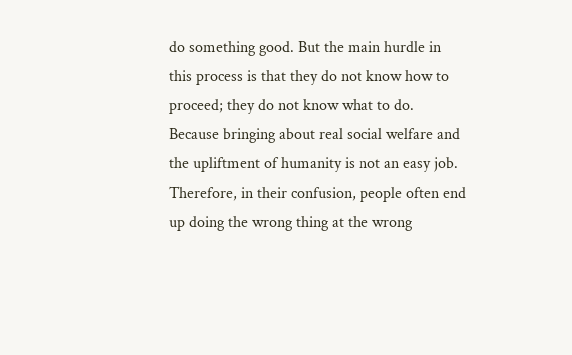do something good. But the main hurdle in this process is that they do not know how to proceed; they do not know what to do. Because bringing about real social welfare and the upliftment of humanity is not an easy job. Therefore, in their confusion, people often end up doing the wrong thing at the wrong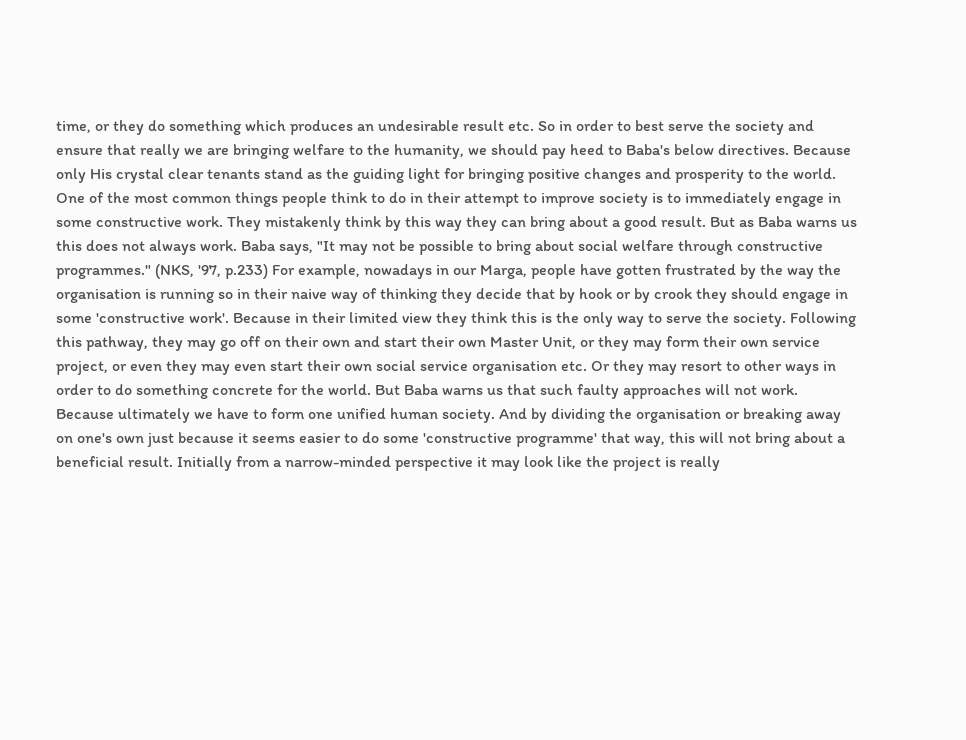time, or they do something which produces an undesirable result etc. So in order to best serve the society and ensure that really we are bringing welfare to the humanity, we should pay heed to Baba's below directives. Because only His crystal clear tenants stand as the guiding light for bringing positive changes and prosperity to the world.
One of the most common things people think to do in their attempt to improve society is to immediately engage in some constructive work. They mistakenly think by this way they can bring about a good result. But as Baba warns us this does not always work. Baba says, "It may not be possible to bring about social welfare through constructive programmes." (NKS, '97, p.233) For example, nowadays in our Marga, people have gotten frustrated by the way the organisation is running so in their naive way of thinking they decide that by hook or by crook they should engage in some 'constructive work'. Because in their limited view they think this is the only way to serve the society. Following this pathway, they may go off on their own and start their own Master Unit, or they may form their own service project, or even they may even start their own social service organisation etc. Or they may resort to other ways in order to do something concrete for the world. But Baba warns us that such faulty approaches will not work. Because ultimately we have to form one unified human society. And by dividing the organisation or breaking away on one's own just because it seems easier to do some 'constructive programme' that way, this will not bring about a beneficial result. Initially from a narrow-minded perspective it may look like the project is really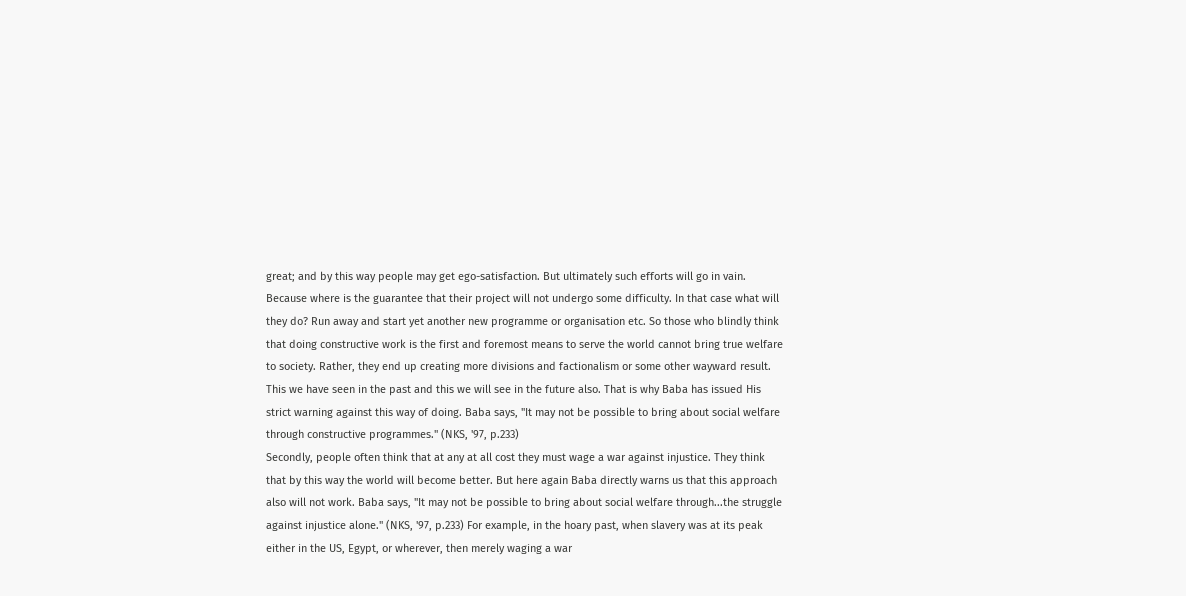great; and by this way people may get ego-satisfaction. But ultimately such efforts will go in vain. Because where is the guarantee that their project will not undergo some difficulty. In that case what will they do? Run away and start yet another new programme or organisation etc. So those who blindly think that doing constructive work is the first and foremost means to serve the world cannot bring true welfare to society. Rather, they end up creating more divisions and factionalism or some other wayward result. This we have seen in the past and this we will see in the future also. That is why Baba has issued His strict warning against this way of doing. Baba says, "It may not be possible to bring about social welfare through constructive programmes." (NKS, '97, p.233)
Secondly, people often think that at any at all cost they must wage a war against injustice. They think that by this way the world will become better. But here again Baba directly warns us that this approach also will not work. Baba says, "It may not be possible to bring about social welfare through...the struggle against injustice alone." (NKS, '97, p.233) For example, in the hoary past, when slavery was at its peak either in the US, Egypt, or wherever, then merely waging a war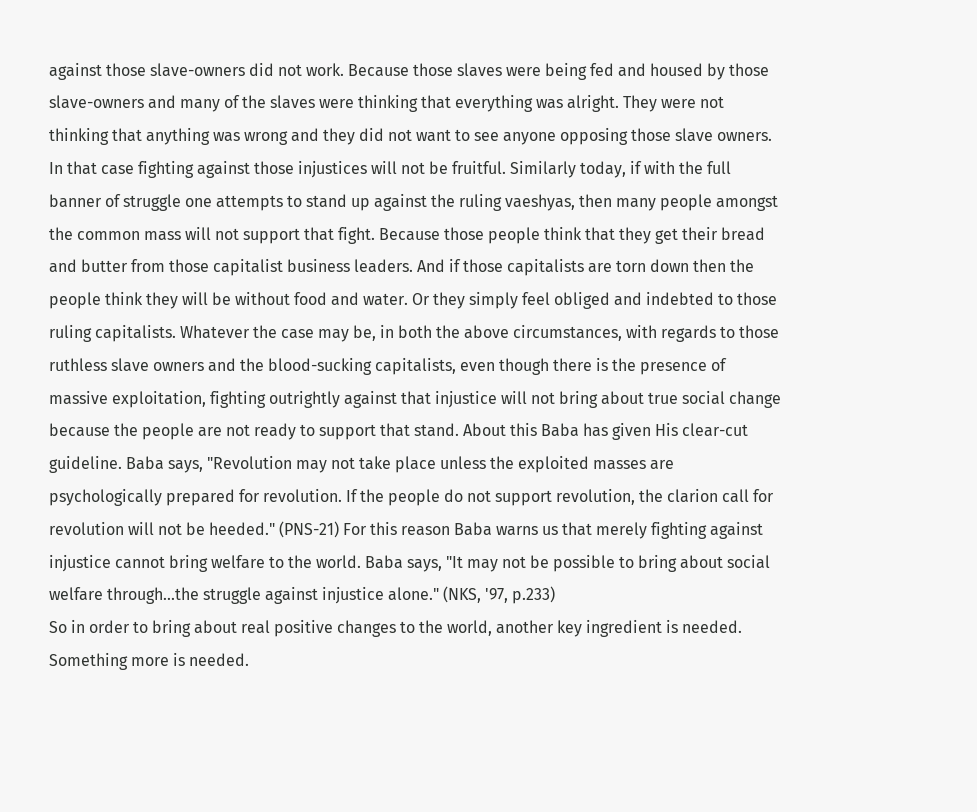against those slave-owners did not work. Because those slaves were being fed and housed by those slave-owners and many of the slaves were thinking that everything was alright. They were not thinking that anything was wrong and they did not want to see anyone opposing those slave owners. In that case fighting against those injustices will not be fruitful. Similarly today, if with the full banner of struggle one attempts to stand up against the ruling vaeshyas, then many people amongst the common mass will not support that fight. Because those people think that they get their bread and butter from those capitalist business leaders. And if those capitalists are torn down then the people think they will be without food and water. Or they simply feel obliged and indebted to those ruling capitalists. Whatever the case may be, in both the above circumstances, with regards to those ruthless slave owners and the blood-sucking capitalists, even though there is the presence of massive exploitation, fighting outrightly against that injustice will not bring about true social change because the people are not ready to support that stand. About this Baba has given His clear-cut guideline. Baba says, "Revolution may not take place unless the exploited masses are psychologically prepared for revolution. If the people do not support revolution, the clarion call for revolution will not be heeded." (PNS-21) For this reason Baba warns us that merely fighting against injustice cannot bring welfare to the world. Baba says, "It may not be possible to bring about social welfare through...the struggle against injustice alone." (NKS, '97, p.233)
So in order to bring about real positive changes to the world, another key ingredient is needed. Something more is needed.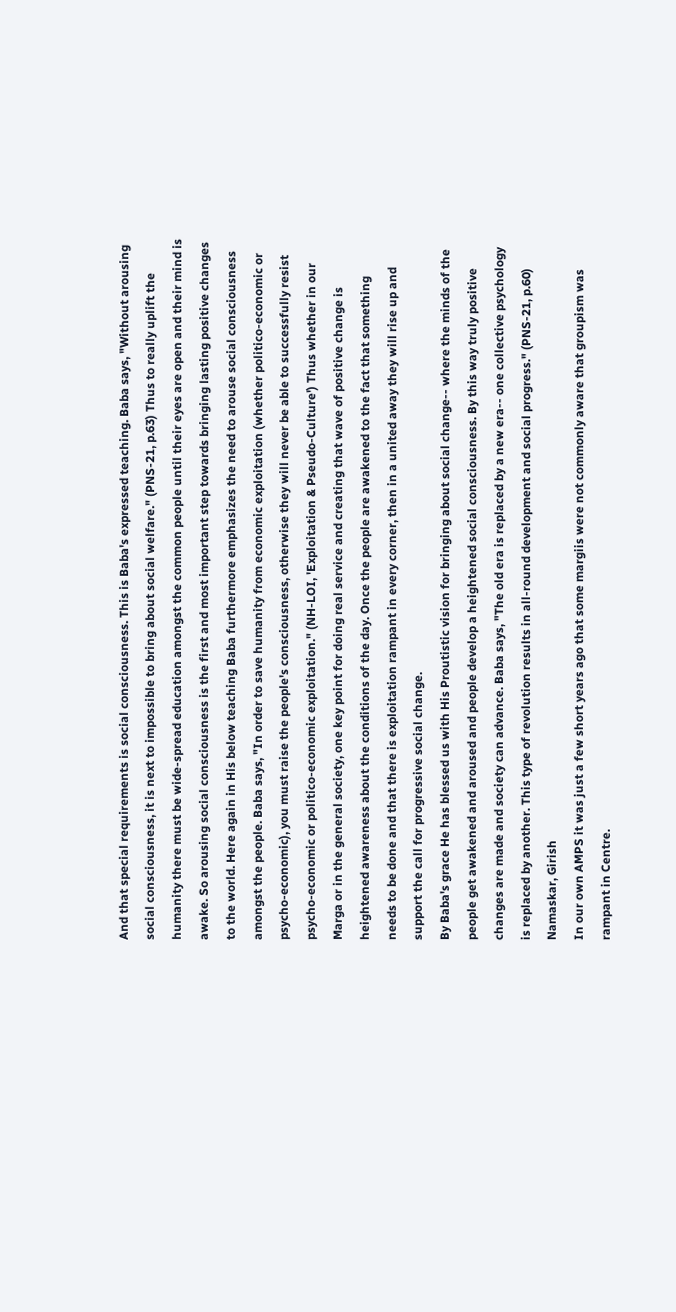And that special requirements is social consciousness. This is Baba's expressed teaching. Baba says, "Without arousing social consciousness, it is next to impossible to bring about social welfare." (PNS-21, p.63) Thus to really uplift the humanity there must be wide-spread education amongst the common people until their eyes are open and their mind is awake. So arousing social consciousness is the first and most important step towards bringing lasting positive changes to the world. Here again in His below teaching Baba furthermore emphasizes the need to arouse social consciousness amongst the people. Baba says, "In order to save humanity from economic exploitation (whether politico-economic or psycho-economic), you must raise the people's consciousness, otherwise they will never be able to successfully resist psycho-economic or politico-economic exploitation." (NH-LOI, 'Exploitation & Pseudo-Culture') Thus whether in our Marga or in the general society, one key point for doing real service and creating that wave of positive change is heightened awareness about the conditions of the day. Once the people are awakened to the fact that something needs to be done and that there is exploitation rampant in every corner, then in a united away they will rise up and support the call for progressive social change.
By Baba's grace He has blessed us with His Proutistic vision for bringing about social change-- where the minds of the people get awakened and aroused and people develop a heightened social consciousness. By this way truly positive changes are made and society can advance. Baba says, "The old era is replaced by a new era-- one collective psychology is replaced by another. This type of revolution results in all-round development and social progress." (PNS-21, p.60) Namaskar, Girish
In our own AMPS it was just a few short years ago that some margiis were not commonly aware that groupism was rampant in Centre.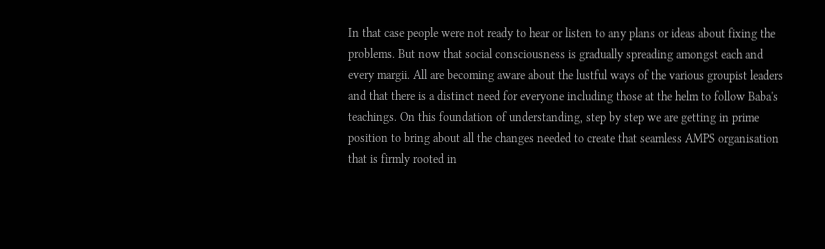In that case people were not ready to hear or listen to any plans or ideas about fixing the problems. But now that social consciousness is gradually spreading amongst each and every margii. All are becoming aware about the lustful ways of the various groupist leaders and that there is a distinct need for everyone including those at the helm to follow Baba's teachings. On this foundation of understanding, step by step we are getting in prime position to bring about all the changes needed to create that seamless AMPS organisation that is firmly rooted in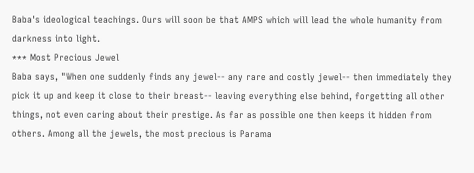Baba's ideological teachings. Ours will soon be that AMPS which will lead the whole humanity from darkness into light.
*** Most Precious Jewel
Baba says, "When one suddenly finds any jewel-- any rare and costly jewel-- then immediately they pick it up and keep it close to their breast-- leaving everything else behind, forgetting all other things, not even caring about their prestige. As far as possible one then keeps it hidden from others. Among all the jewels, the most precious is Parama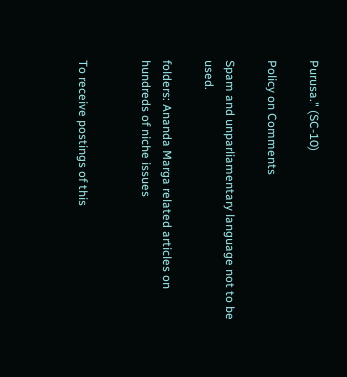Purusa." (SC-10)

Policy on Comments

Spam and unparliamentary language not to be used.

folders: Ananda Marga related articles on hundreds of niche issues


To receive postings of this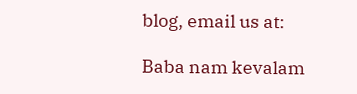blog, email us at:

Baba nam kevalam